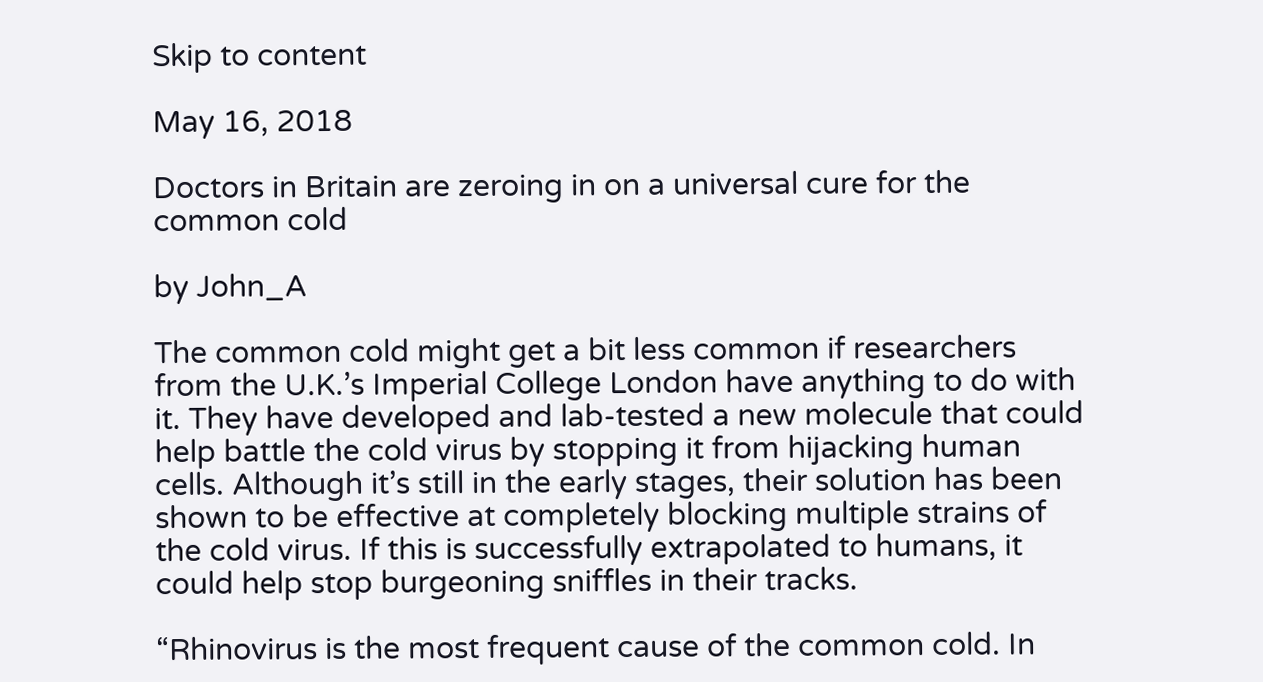Skip to content

May 16, 2018

Doctors in Britain are zeroing in on a universal cure for the common cold

by John_A

The common cold might get a bit less common if researchers from the U.K.’s Imperial College London have anything to do with it. They have developed and lab-tested a new molecule that could help battle the cold virus by stopping it from hijacking human cells. Although it’s still in the early stages, their solution has been shown to be effective at completely blocking multiple strains of the cold virus. If this is successfully extrapolated to humans, it could help stop burgeoning sniffles in their tracks.

“Rhinovirus is the most frequent cause of the common cold. In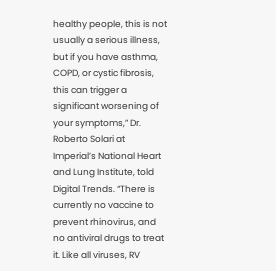healthy people, this is not usually a serious illness, but if you have asthma, COPD, or cystic fibrosis, this can trigger a significant worsening of your symptoms,” Dr. Roberto Solari at Imperial’s National Heart and Lung Institute, told Digital Trends. “There is currently no vaccine to prevent rhinovirus, and no antiviral drugs to treat it. Like all viruses, RV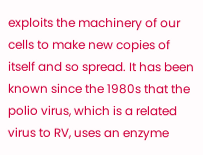exploits the machinery of our cells to make new copies of itself and so spread. It has been known since the 1980s that the polio virus, which is a related virus to RV, uses an enzyme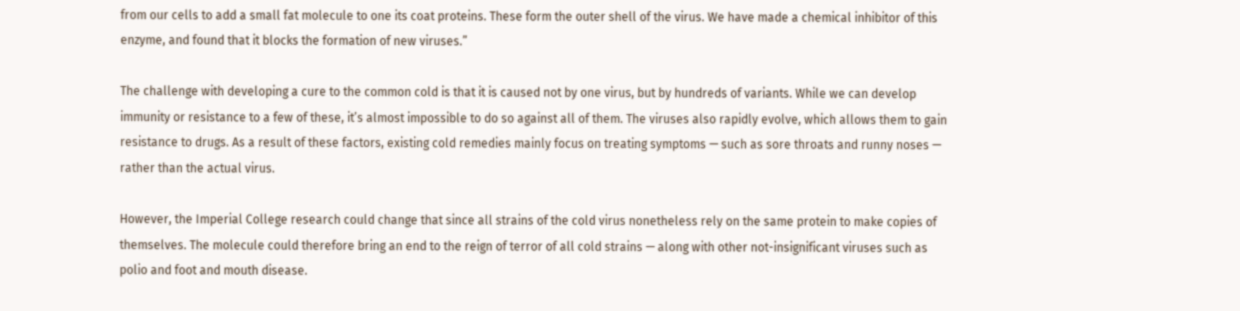from our cells to add a small fat molecule to one its coat proteins. These form the outer shell of the virus. We have made a chemical inhibitor of this enzyme, and found that it blocks the formation of new viruses.”

The challenge with developing a cure to the common cold is that it is caused not by one virus, but by hundreds of variants. While we can develop immunity or resistance to a few of these, it’s almost impossible to do so against all of them. The viruses also rapidly evolve, which allows them to gain resistance to drugs. As a result of these factors, existing cold remedies mainly focus on treating symptoms — such as sore throats and runny noses — rather than the actual virus.

However, the Imperial College research could change that since all strains of the cold virus nonetheless rely on the same protein to make copies of themselves. The molecule could therefore bring an end to the reign of terror of all cold strains — along with other not-insignificant viruses such as polio and foot and mouth disease.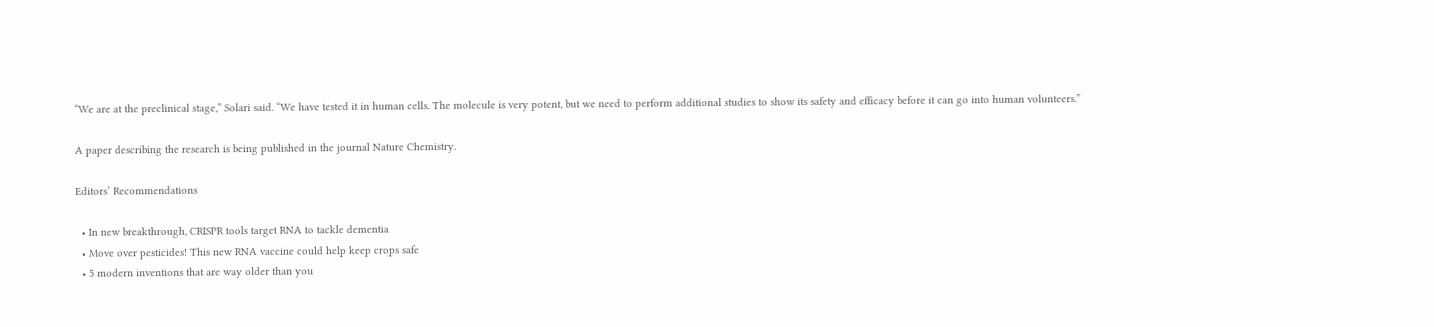“We are at the preclinical stage,” Solari said. “We have tested it in human cells. The molecule is very potent, but we need to perform additional studies to show its safety and efficacy before it can go into human volunteers.”

A paper describing the research is being published in the journal Nature Chemistry.

Editors’ Recommendations

  • In new breakthrough, CRISPR tools target RNA to tackle dementia
  • Move over pesticides! This new RNA vaccine could help keep crops safe
  • 5 modern inventions that are way older than you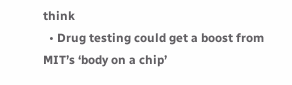think
  • Drug testing could get a boost from MIT’s ‘body on a chip’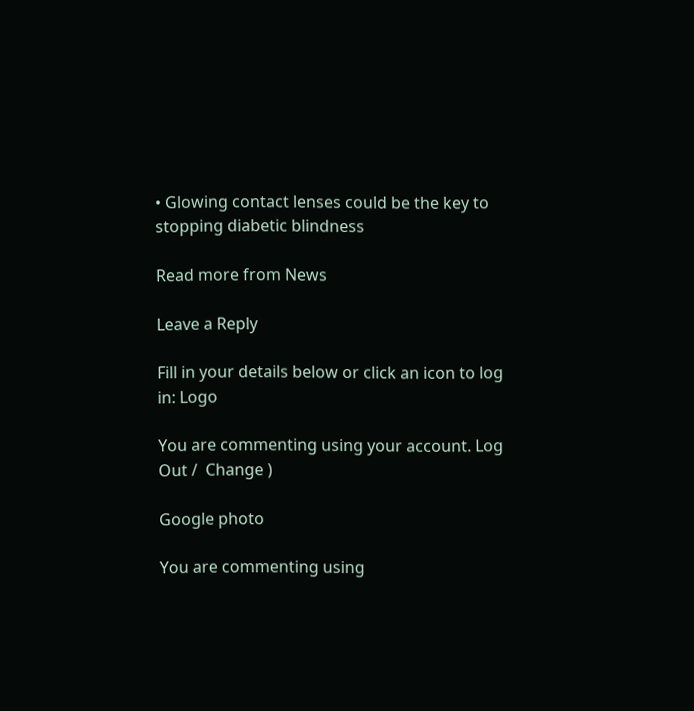• Glowing contact lenses could be the key to stopping diabetic blindness

Read more from News

Leave a Reply

Fill in your details below or click an icon to log in: Logo

You are commenting using your account. Log Out /  Change )

Google photo

You are commenting using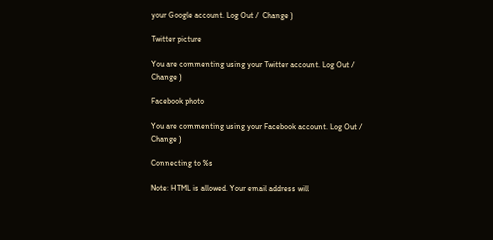your Google account. Log Out /  Change )

Twitter picture

You are commenting using your Twitter account. Log Out /  Change )

Facebook photo

You are commenting using your Facebook account. Log Out /  Change )

Connecting to %s

Note: HTML is allowed. Your email address will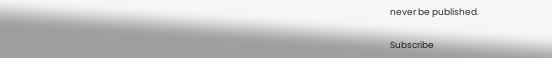never be published.

Subscribe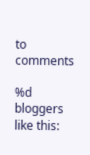to comments

%d bloggers like this: